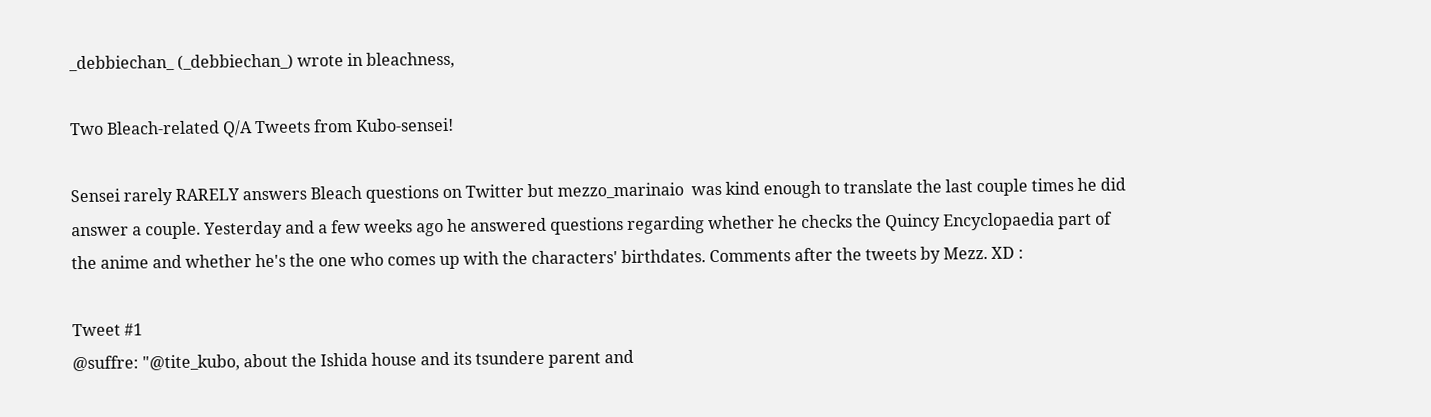_debbiechan_ (_debbiechan_) wrote in bleachness,

Two Bleach-related Q/A Tweets from Kubo-sensei!

Sensei rarely RARELY answers Bleach questions on Twitter but mezzo_marinaio  was kind enough to translate the last couple times he did answer a couple. Yesterday and a few weeks ago he answered questions regarding whether he checks the Quincy Encyclopaedia part of the anime and whether he's the one who comes up with the characters' birthdates. Comments after the tweets by Mezz. XD :

Tweet #1
@suffre: "@tite_kubo, about the Ishida house and its tsundere parent and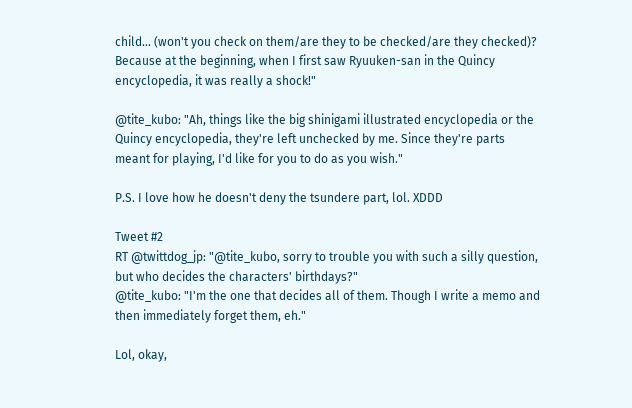child... (won't you check on them/are they to be checked/are they checked)? Because at the beginning, when I first saw Ryuuken-san in the Quincy encyclopedia, it was really a shock!"

@tite_kubo: "Ah, things like the big shinigami illustrated encyclopedia or the
Quincy encyclopedia, they're left unchecked by me. Since they're parts meant for playing, I'd like for you to do as you wish."

P.S. I love how he doesn't deny the tsundere part, lol. XDDD

Tweet #2
RT @twittdog_jp: "@tite_kubo, sorry to trouble you with such a silly question, but who decides the characters' birthdays?"
@tite_kubo: "I'm the one that decides all of them. Though I write a memo and then immediately forget them, eh."

Lol, okay,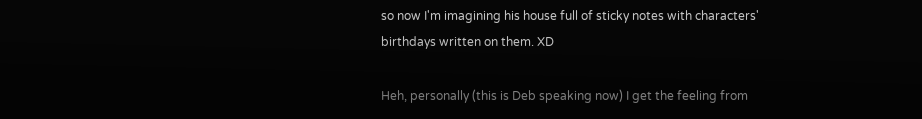so now I'm imagining his house full of sticky notes with characters' birthdays written on them. XD

Heh, personally (this is Deb speaking now) I get the feeling from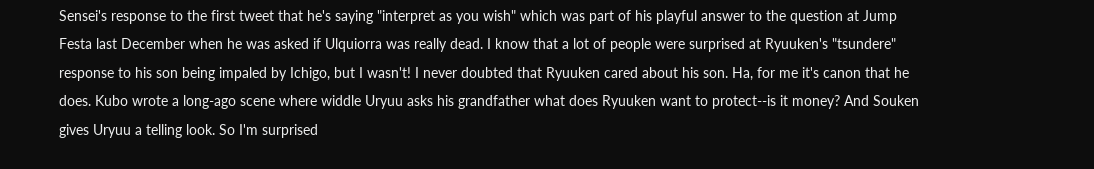Sensei's response to the first tweet that he's saying "interpret as you wish" which was part of his playful answer to the question at Jump Festa last December when he was asked if Ulquiorra was really dead. I know that a lot of people were surprised at Ryuuken's "tsundere" response to his son being impaled by Ichigo, but I wasn't! I never doubted that Ryuuken cared about his son. Ha, for me it's canon that he does. Kubo wrote a long-ago scene where widdle Uryuu asks his grandfather what does Ryuuken want to protect--is it money? And Souken gives Uryuu a telling look. So I'm surprised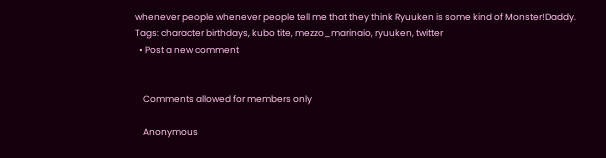whenever people whenever people tell me that they think Ryuuken is some kind of Monster!Daddy.
Tags: character birthdays, kubo tite, mezzo_marinaio, ryuuken, twitter
  • Post a new comment


    Comments allowed for members only

    Anonymous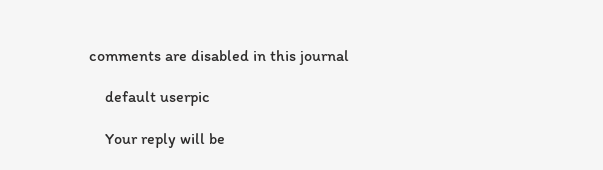comments are disabled in this journal

    default userpic

    Your reply will be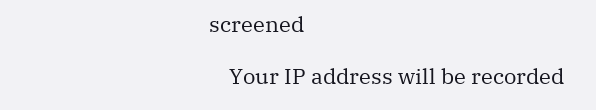screened

    Your IP address will be recorded